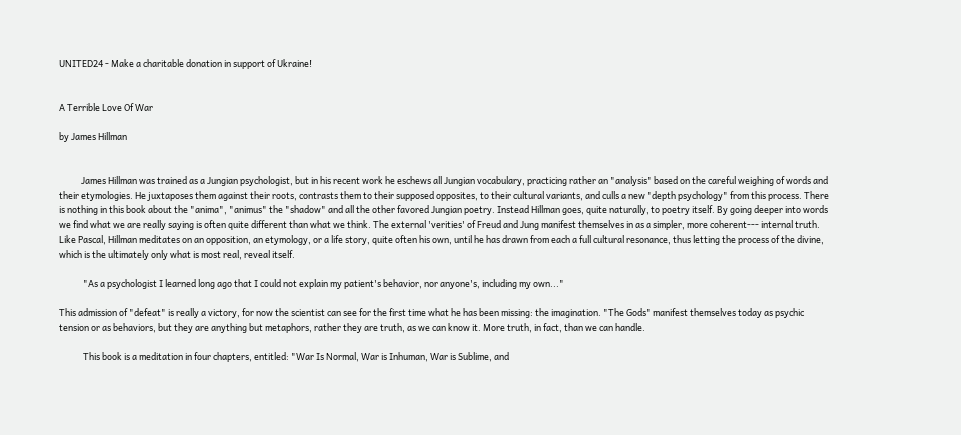UNITED24 - Make a charitable donation in support of Ukraine!


A Terrible Love Of War

by James Hillman


           James Hillman was trained as a Jungian psychologist, but in his recent work he eschews all Jungian vocabulary, practicing rather an "analysis" based on the careful weighing of words and their etymologies. He juxtaposes them against their roots, contrasts them to their supposed opposites, to their cultural variants, and culls a new "depth psychology" from this process. There is nothing in this book about the "anima", "animus" the "shadow" and all the other favored Jungian poetry. Instead Hillman goes, quite naturally, to poetry itself. By going deeper into words we find what we are really saying is often quite different than what we think. The external 'verities' of Freud and Jung manifest themselves in as a simpler, more coherent--- internal truth. Like Pascal, Hillman meditates on an opposition, an etymology, or a life story, quite often his own, until he has drawn from each a full cultural resonance, thus letting the process of the divine, which is the ultimately only what is most real, reveal itself.

            "As a psychologist I learned long ago that I could not explain my patient's behavior, nor anyone's, including my own..."

This admission of "defeat" is really a victory, for now the scientist can see for the first time what he has been missing: the imagination. "The Gods" manifest themselves today as psychic tension or as behaviors, but they are anything but metaphors, rather they are truth, as we can know it. More truth, in fact, than we can handle.

            This book is a meditation in four chapters, entitled: "War Is Normal, War is Inhuman, War is Sublime, and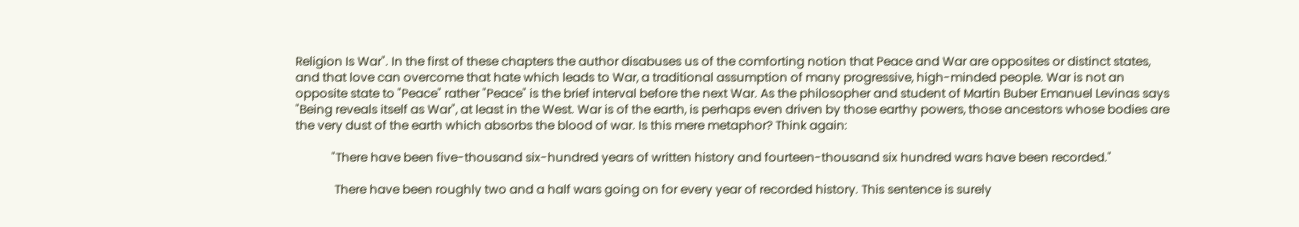Religion Is War". In the first of these chapters the author disabuses us of the comforting notion that Peace and War are opposites or distinct states, and that love can overcome that hate which leads to War, a traditional assumption of many progressive, high-minded people. War is not an opposite state to "Peace" rather "Peace" is the brief interval before the next War. As the philosopher and student of Martin Buber Emanuel Levinas says "Being reveals itself as War", at least in the West. War is of the earth, is perhaps even driven by those earthy powers, those ancestors whose bodies are the very dust of the earth which absorbs the blood of war. Is this mere metaphor? Think again:

            "There have been five-thousand six-hundred years of written history and fourteen-thousand six hundred wars have been recorded."

             There have been roughly two and a half wars going on for every year of recorded history. This sentence is surely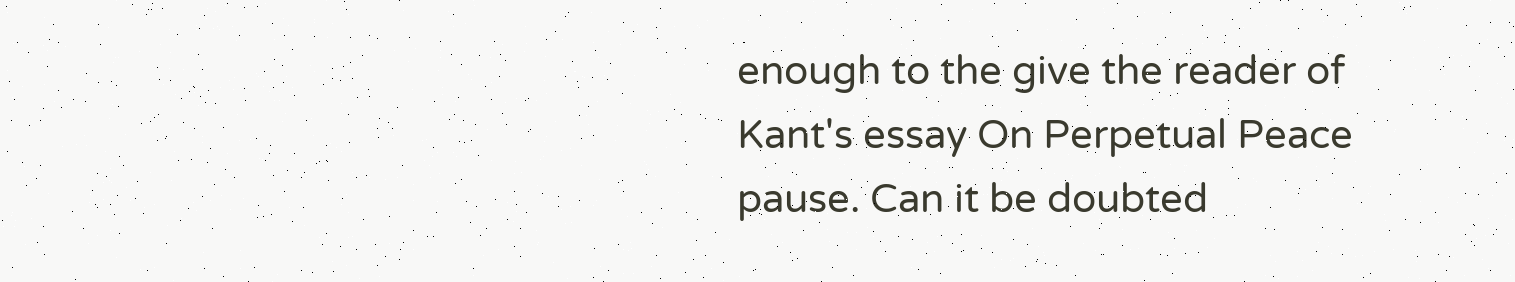enough to the give the reader of Kant's essay On Perpetual Peace pause. Can it be doubted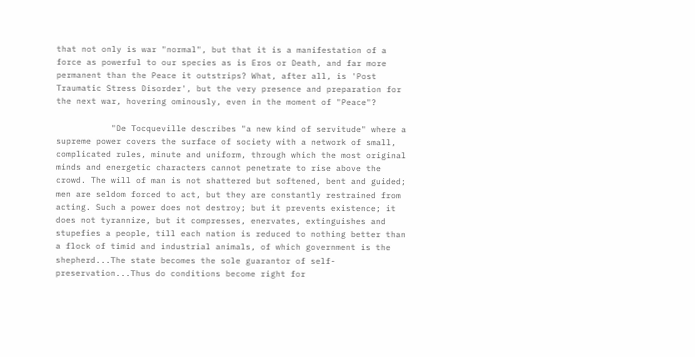that not only is war "normal", but that it is a manifestation of a force as powerful to our species as is Eros or Death, and far more permanent than the Peace it outstrips? What, after all, is 'Post Traumatic Stress Disorder', but the very presence and preparation for the next war, hovering ominously, even in the moment of "Peace"?

           "De Tocqueville describes "a new kind of servitude" where a supreme power covers the surface of society with a network of small, complicated rules, minute and uniform, through which the most original minds and energetic characters cannot penetrate to rise above the crowd. The will of man is not shattered but softened, bent and guided; men are seldom forced to act, but they are constantly restrained from acting. Such a power does not destroy; but it prevents existence; it does not tyrannize, but it compresses, enervates, extinguishes and stupefies a people, till each nation is reduced to nothing better than a flock of timid and industrial animals, of which government is the shepherd...The state becomes the sole guarantor of self-preservation...Thus do conditions become right for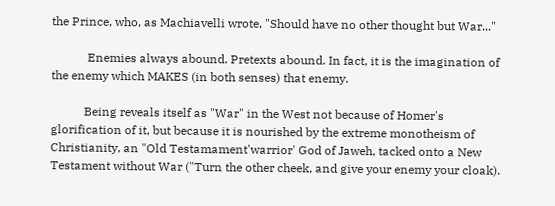the Prince, who, as Machiavelli wrote, "Should have no other thought but War..."

            Enemies always abound. Pretexts abound. In fact, it is the imagination of the enemy which MAKES (in both senses) that enemy.

           Being reveals itself as "War" in the West not because of Homer's glorification of it, but because it is nourished by the extreme monotheism of Christianity, an "Old Testamament'warrior' God of Jaweh, tacked onto a New Testament without War ("Turn the other cheek, and give your enemy your cloak).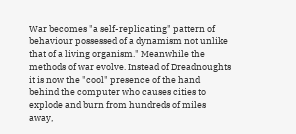War becomes "a self-replicating" pattern of behaviour possessed of a dynamism not unlike that of a living organism." Meanwhile the methods of war evolve. Instead of Dreadnoughts it is now the "cool" presence of the hand behind the computer who causes cities to explode and burn from hundreds of miles away,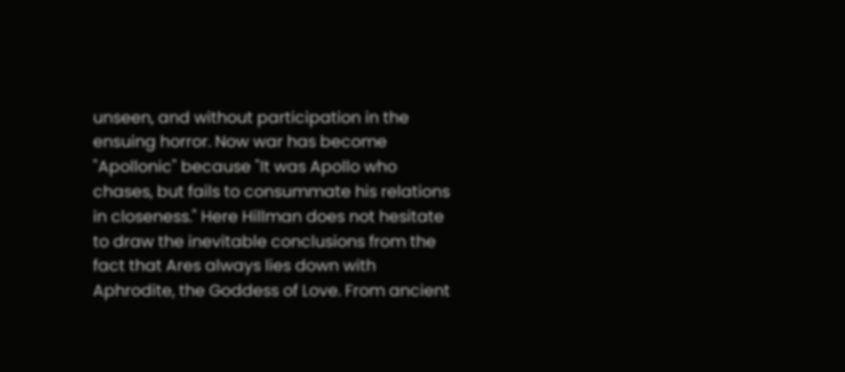unseen, and without participation in the ensuing horror. Now war has become "Apollonic" because "It was Apollo who chases, but fails to consummate his relations in closeness." Here Hillman does not hesitate to draw the inevitable conclusions from the fact that Ares always lies down with Aphrodite, the Goddess of Love. From ancient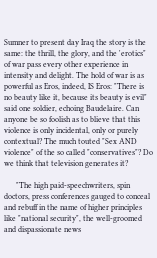Sumner to present day Iraq the story is the same: the thrill, the glory, and the 'erotics" of war pass every other experience in intensity and delight. The hold of war is as powerful as Eros, indeed, IS Eros: "There is no beauty like it, because its beauty is evil" said one soldier, echoing Baudelaire. Can anyone be so foolish as to blieve that this violence is only incidental, only or purely contextual? The much touted "Sex AND violence" of the so called "conservatives"? Do we think that television generates it?

      "The high paid-speechwriters, spin doctors, press conferences gauged to conceal and rebuff in the name of higher principles like "national security", the well-groomed and dispassionate news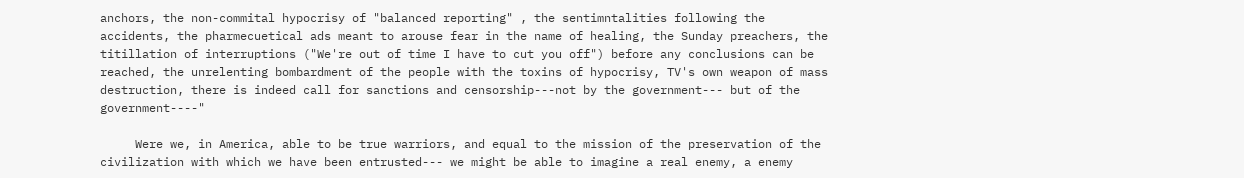anchors, the non-commital hypocrisy of "balanced reporting" , the sentimntalities following the accidents, the pharmecuetical ads meant to arouse fear in the name of healing, the Sunday preachers, the titillation of interruptions ("We're out of time I have to cut you off") before any conclusions can be reached, the unrelenting bombardment of the people with the toxins of hypocrisy, TV's own weapon of mass destruction, there is indeed call for sanctions and censorship---not by the government--- but of the government----"

     Were we, in America, able to be true warriors, and equal to the mission of the preservation of the civilization with which we have been entrusted--- we might be able to imagine a real enemy, a enemy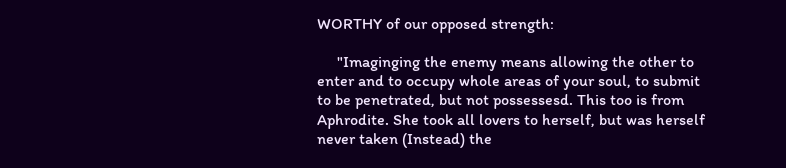WORTHY of our opposed strength:

     "Imaginging the enemy means allowing the other to enter and to occupy whole areas of your soul, to submit to be penetrated, but not possessesd. This too is from Aphrodite. She took all lovers to herself, but was herself never taken (Instead) the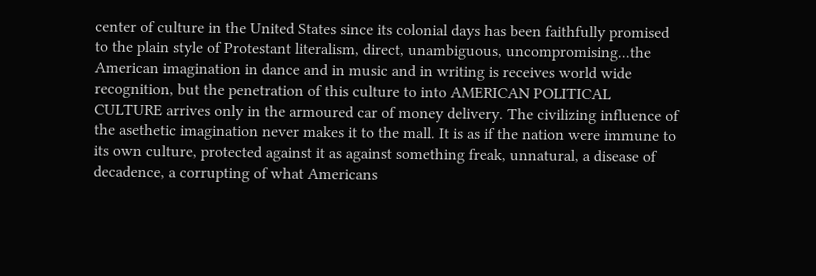center of culture in the United States since its colonial days has been faithfully promised to the plain style of Protestant literalism, direct, unambiguous, uncompromising...the American imagination in dance and in music and in writing is receives world wide recognition, but the penetration of this culture to into AMERICAN POLITICAL CULTURE arrives only in the armoured car of money delivery. The civilizing influence of the asethetic imagination never makes it to the mall. It is as if the nation were immune to its own culture, protected against it as against something freak, unnatural, a disease of decadence, a corrupting of what Americans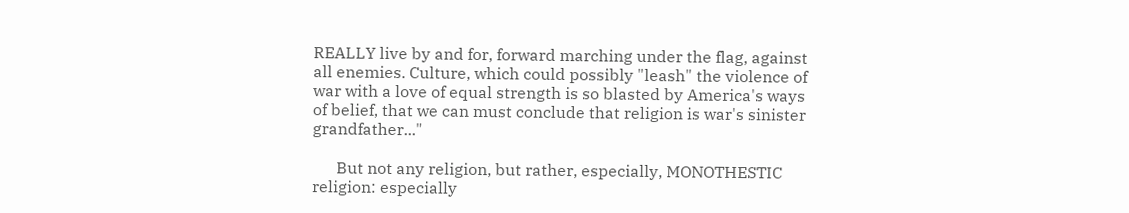REALLY live by and for, forward marching under the flag, against all enemies. Culture, which could possibly "leash" the violence of war with a love of equal strength is so blasted by America's ways of belief, that we can must conclude that religion is war's sinister grandfather..."

      But not any religion, but rather, especially, MONOTHESTIC religion: especially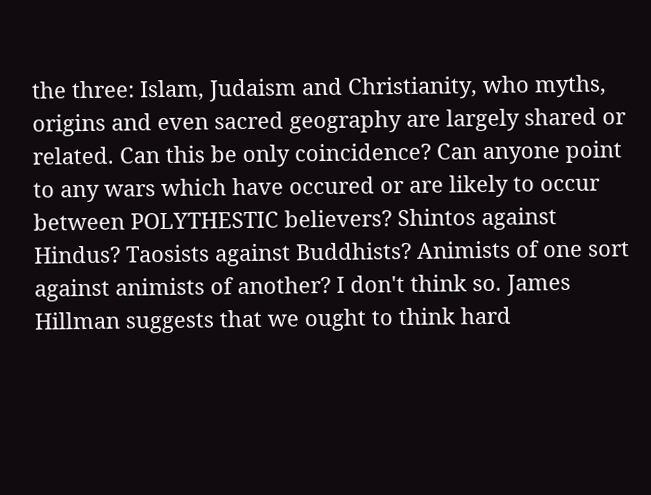the three: Islam, Judaism and Christianity, who myths, origins and even sacred geography are largely shared or related. Can this be only coincidence? Can anyone point to any wars which have occured or are likely to occur between POLYTHESTIC believers? Shintos against Hindus? Taosists against Buddhists? Animists of one sort against animists of another? I don't think so. James Hillman suggests that we ought to think hard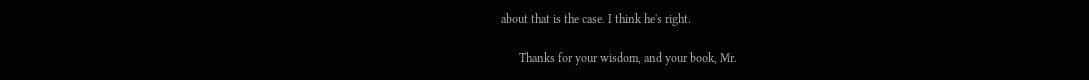about that is the case. I think he's right.

      Thanks for your wisdom, and your book, Mr.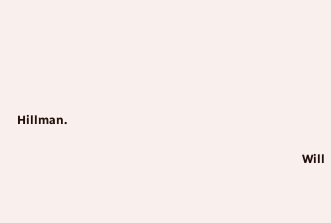Hillman.


                                                                                               Will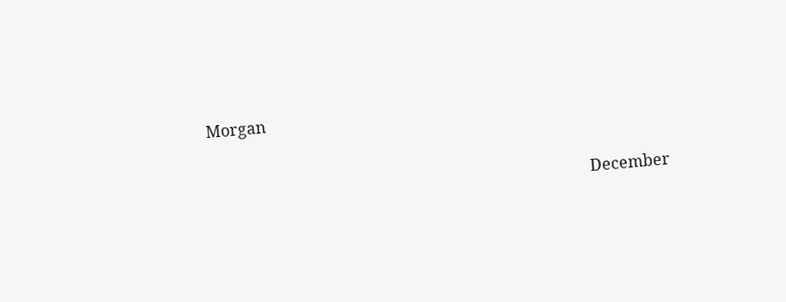Morgan

                                                                                               December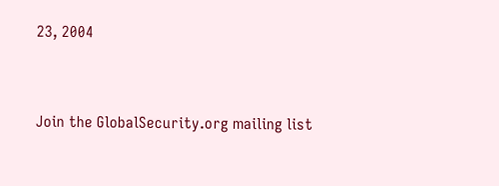23, 2004


Join the GlobalSecurity.org mailing list